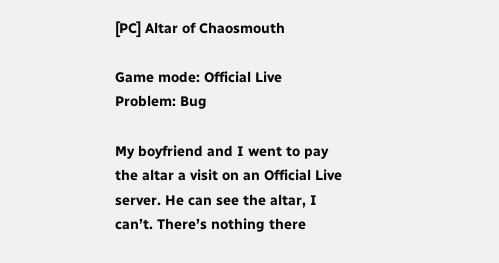[PC] Altar of Chaosmouth

Game mode: Official Live
Problem: Bug

My boyfriend and I went to pay the altar a visit on an Official Live server. He can see the altar, I can’t. There’s nothing there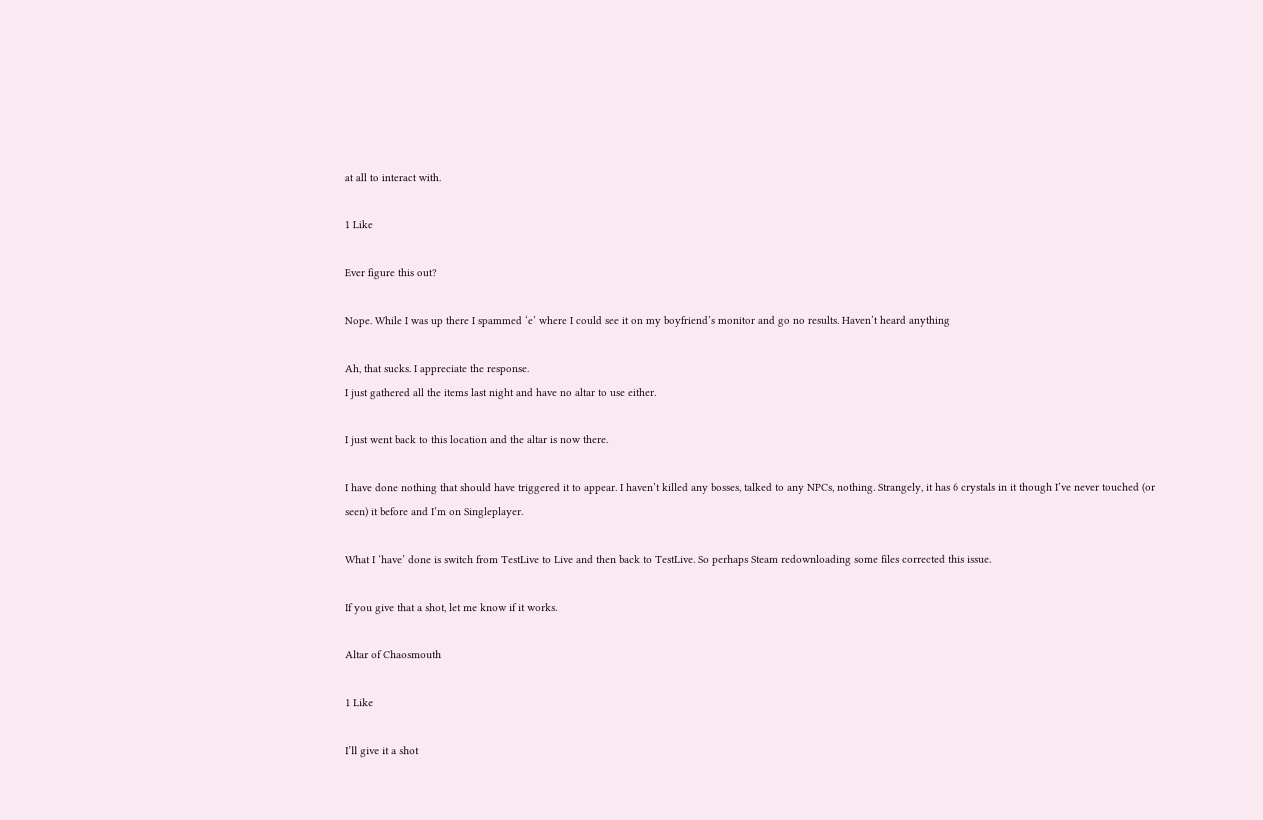at all to interact with.

1 Like

Ever figure this out?

Nope. While I was up there I spammed ‘e’ where I could see it on my boyfriend’s monitor and go no results. Haven’t heard anything

Ah, that sucks. I appreciate the response.
I just gathered all the items last night and have no altar to use either.

I just went back to this location and the altar is now there.

I have done nothing that should have triggered it to appear. I haven’t killed any bosses, talked to any NPCs, nothing. Strangely, it has 6 crystals in it though I’ve never touched (or seen) it before and I’m on Singleplayer.

What I ‘have’ done is switch from TestLive to Live and then back to TestLive. So perhaps Steam redownloading some files corrected this issue.

If you give that a shot, let me know if it works.

Altar of Chaosmouth

1 Like

I’ll give it a shot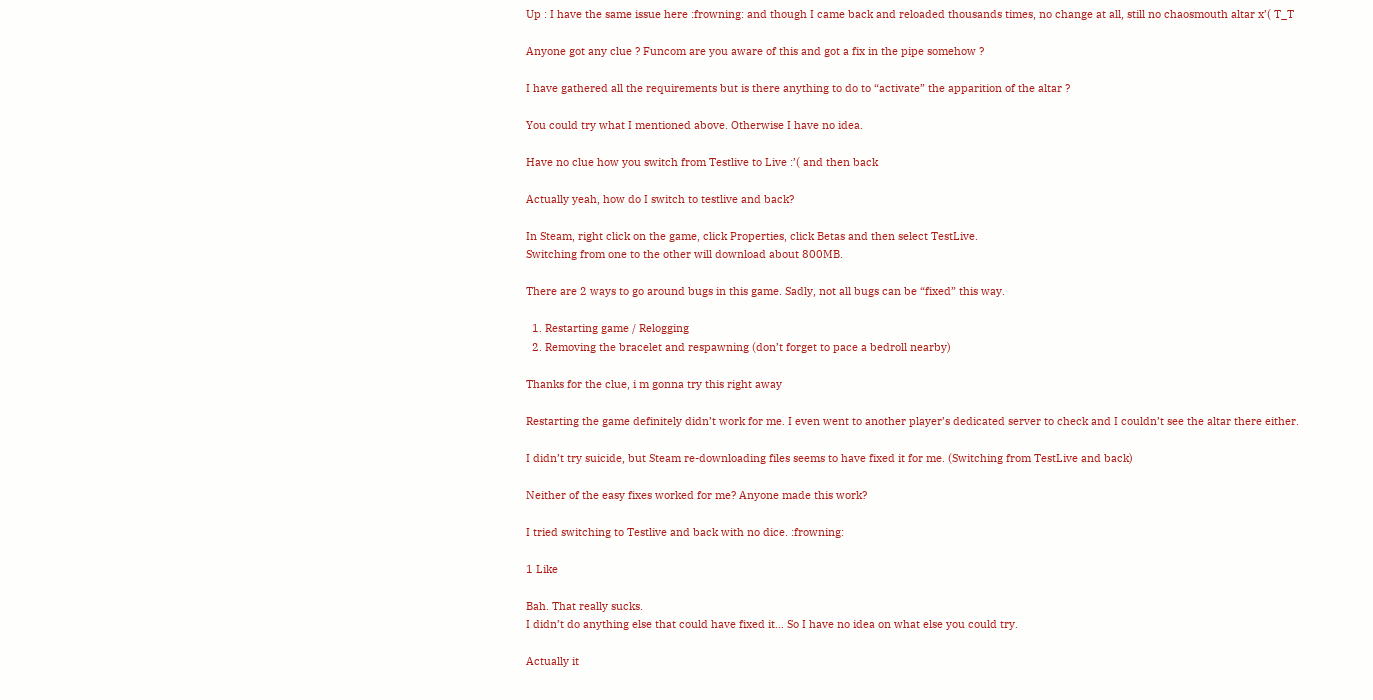Up : I have the same issue here :frowning: and though I came back and reloaded thousands times, no change at all, still no chaosmouth altar x’( T_T

Anyone got any clue ? Funcom are you aware of this and got a fix in the pipe somehow ?

I have gathered all the requirements but is there anything to do to “activate” the apparition of the altar ?

You could try what I mentioned above. Otherwise I have no idea.

Have no clue how you switch from Testlive to Live :’( and then back

Actually yeah, how do I switch to testlive and back?

In Steam, right click on the game, click Properties, click Betas and then select TestLive.
Switching from one to the other will download about 800MB.

There are 2 ways to go around bugs in this game. Sadly, not all bugs can be “fixed” this way.

  1. Restarting game / Relogging
  2. Removing the bracelet and respawning (don’t forget to pace a bedroll nearby)

Thanks for the clue, i m gonna try this right away

Restarting the game definitely didn’t work for me. I even went to another player’s dedicated server to check and I couldn’t see the altar there either.

I didn’t try suicide, but Steam re-downloading files seems to have fixed it for me. (Switching from TestLive and back)

Neither of the easy fixes worked for me? Anyone made this work?

I tried switching to Testlive and back with no dice. :frowning:

1 Like

Bah. That really sucks.
I didn’t do anything else that could have fixed it… So I have no idea on what else you could try.

Actually it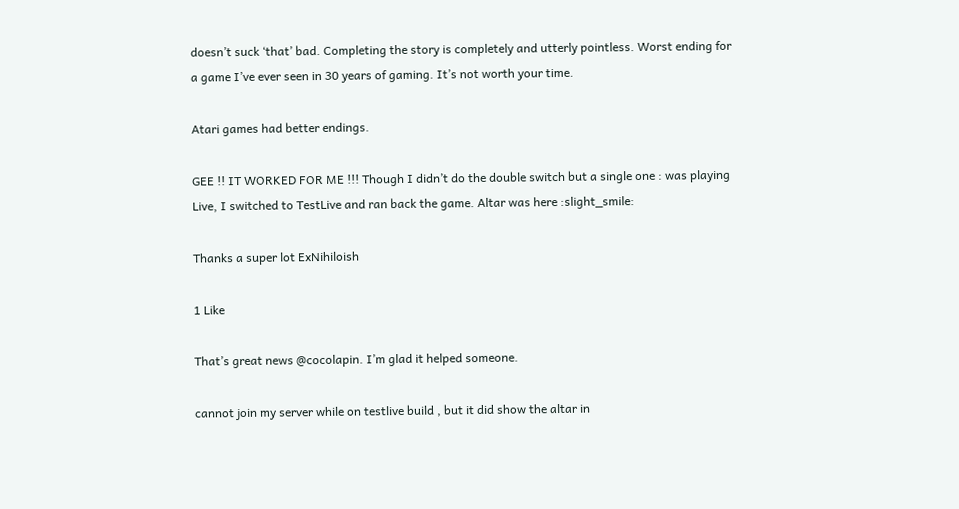doesn’t suck ‘that’ bad. Completing the story is completely and utterly pointless. Worst ending for a game I’ve ever seen in 30 years of gaming. It’s not worth your time.

Atari games had better endings.

GEE !! IT WORKED FOR ME !!! Though I didn’t do the double switch but a single one : was playing Live, I switched to TestLive and ran back the game. Altar was here :slight_smile:

Thanks a super lot ExNihiloish

1 Like

That’s great news @cocolapin. I’m glad it helped someone.

cannot join my server while on testlive build , but it did show the altar in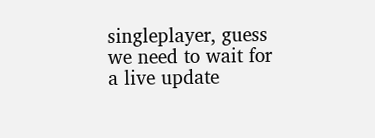singleplayer, guess we need to wait for a live update